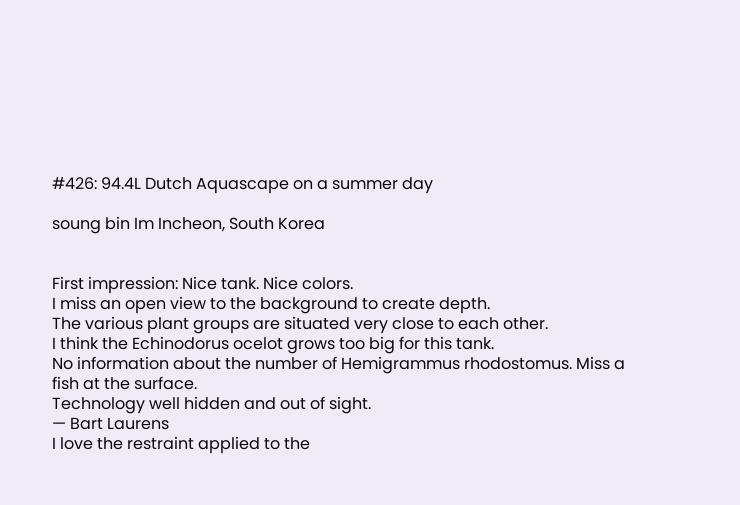#426: 94.4L Dutch Aquascape on a summer day

soung bin Im Incheon, South Korea


First impression: Nice tank. Nice colors.
I miss an open view to the background to create depth.
The various plant groups are situated very close to each other.
I think the Echinodorus ocelot grows too big for this tank.
No information about the number of Hemigrammus rhodostomus. Miss a fish at the surface.
Technology well hidden and out of sight.
— Bart Laurens
I love the restraint applied to the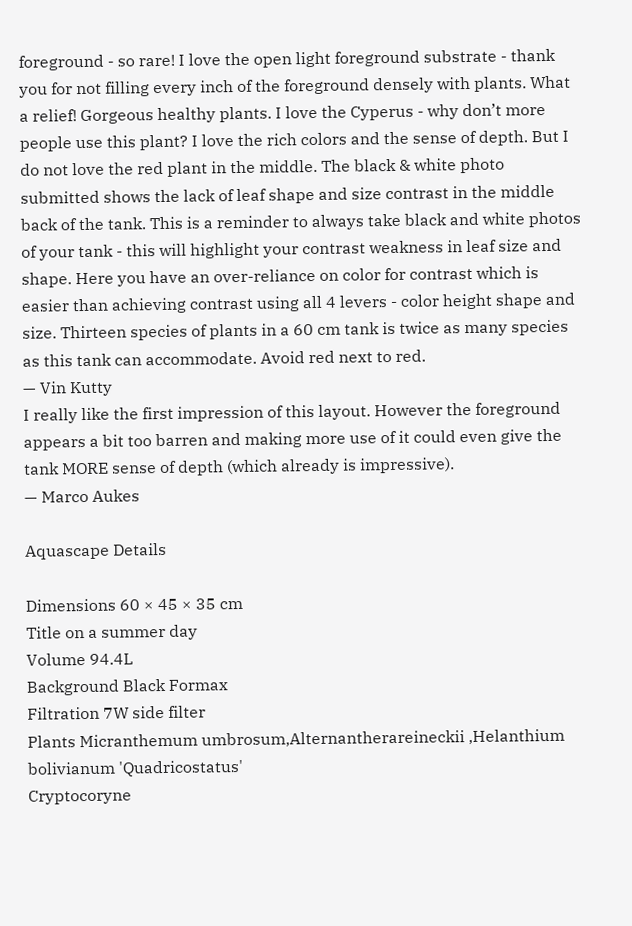foreground - so rare! I love the open light foreground substrate - thank you for not filling every inch of the foreground densely with plants. What a relief! Gorgeous healthy plants. I love the Cyperus - why don’t more people use this plant? I love the rich colors and the sense of depth. But I do not love the red plant in the middle. The black & white photo submitted shows the lack of leaf shape and size contrast in the middle back of the tank. This is a reminder to always take black and white photos of your tank - this will highlight your contrast weakness in leaf size and shape. Here you have an over-reliance on color for contrast which is easier than achieving contrast using all 4 levers - color height shape and size. Thirteen species of plants in a 60 cm tank is twice as many species as this tank can accommodate. Avoid red next to red.
— Vin Kutty
I really like the first impression of this layout. However the foreground appears a bit too barren and making more use of it could even give the tank MORE sense of depth (which already is impressive).
— Marco Aukes

Aquascape Details

Dimensions 60 × 45 × 35 cm
Title on a summer day
Volume 94.4L
Background Black Formax
Filtration 7W side filter
Plants Micranthemum umbrosum,Alternantherareineckii ,Helanthium bolivianum 'Quadricostatus'
Cryptocoryne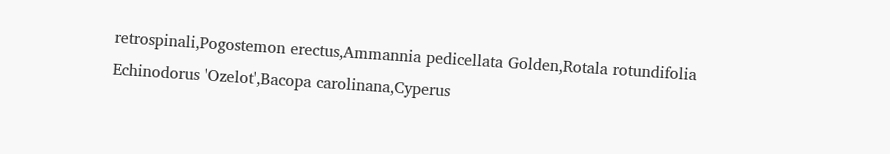retrospinali,Pogostemon erectus,Ammannia pedicellata Golden,Rotala rotundifolia
Echinodorus 'Ozelot',Bacopa carolinana,Cyperus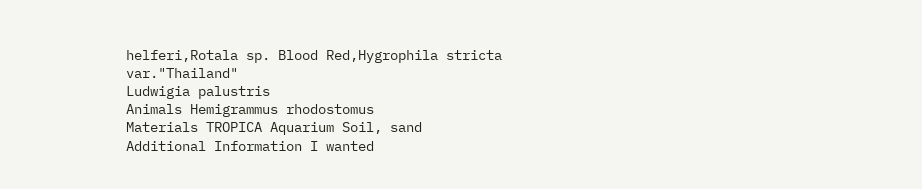helferi,Rotala sp. Blood Red,Hygrophila stricta var."Thailand"
Ludwigia palustris
Animals Hemigrammus rhodostomus
Materials TROPICA Aquarium Soil, sand
Additional Information I wanted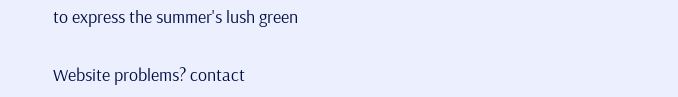to express the summer's lush green

Website problems? contact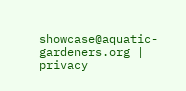showcase@aquatic-gardeners.org | privacy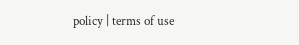policy | terms of use